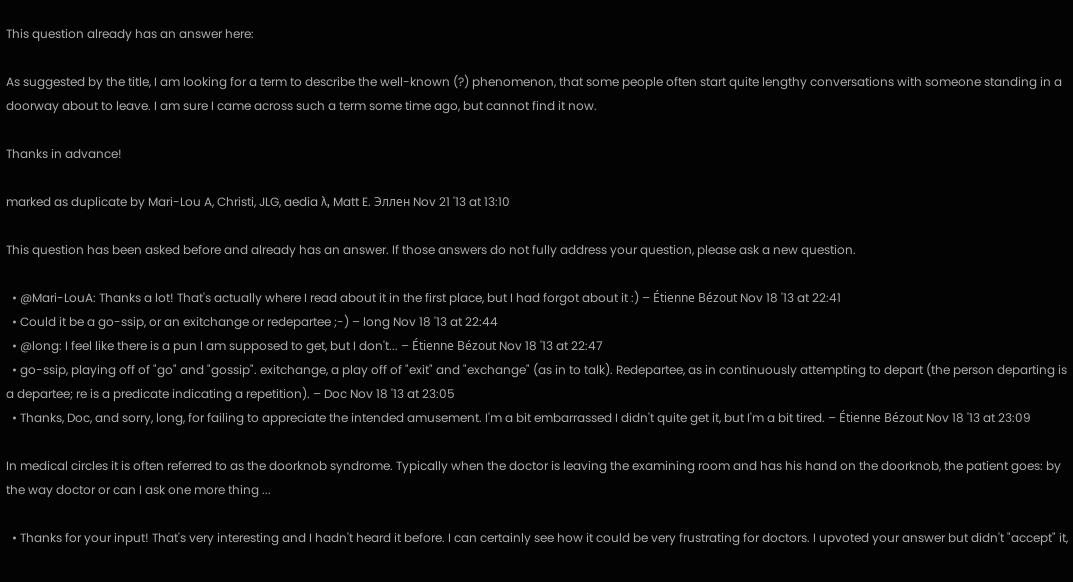This question already has an answer here:

As suggested by the title, I am looking for a term to describe the well-known (?) phenomenon, that some people often start quite lengthy conversations with someone standing in a doorway about to leave. I am sure I came across such a term some time ago, but cannot find it now.

Thanks in advance!

marked as duplicate by Mari-Lou A, Christi, JLG, aedia λ, Matt E. Эллен Nov 21 '13 at 13:10

This question has been asked before and already has an answer. If those answers do not fully address your question, please ask a new question.

  • @Mari-LouA: Thanks a lot! That's actually where I read about it in the first place, but I had forgot about it :) – Étienne Bézout Nov 18 '13 at 22:41
  • Could it be a go-ssip, or an exitchange or redepartee ;-) – long Nov 18 '13 at 22:44
  • @long: I feel like there is a pun I am supposed to get, but I don't... – Étienne Bézout Nov 18 '13 at 22:47
  • go-ssip, playing off of "go" and "gossip". exitchange, a play off of "exit" and "exchange" (as in to talk). Redepartee, as in continuously attempting to depart (the person departing is a departee; re is a predicate indicating a repetition). – Doc Nov 18 '13 at 23:05
  • Thanks, Doc, and sorry, long, for failing to appreciate the intended amusement. I'm a bit embarrassed I didn't quite get it, but I'm a bit tired. – Étienne Bézout Nov 18 '13 at 23:09

In medical circles it is often referred to as the doorknob syndrome. Typically when the doctor is leaving the examining room and has his hand on the doorknob, the patient goes: by the way doctor or can I ask one more thing ...

  • Thanks for your input! That's very interesting and I hadn't heard it before. I can certainly see how it could be very frustrating for doctors. I upvoted your answer but didn't "accept" it,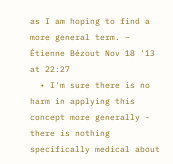as I am hoping to find a more general term. – Étienne Bézout Nov 18 '13 at 22:27
  • I'm sure there is no harm in applying this concept more generally - there is nothing specifically medical about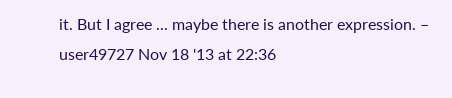it. But I agree ... maybe there is another expression. – user49727 Nov 18 '13 at 22:36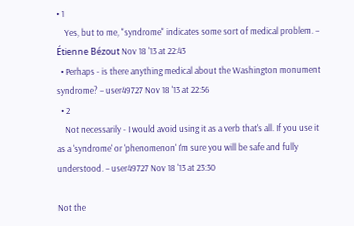• 1
    Yes, but to me, "syndrome" indicates some sort of medical problem. – Étienne Bézout Nov 18 '13 at 22:43
  • Perhaps - is there anything medical about the Washington monument syndrome? – user49727 Nov 18 '13 at 22:56
  • 2
    Not necessarily - I would avoid using it as a verb that's all. If you use it as a 'syndrome' or 'phenomenon' I'm sure you will be safe and fully understood. – user49727 Nov 18 '13 at 23:30

Not the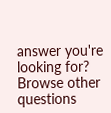answer you're looking for? Browse other questions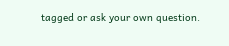tagged or ask your own question.